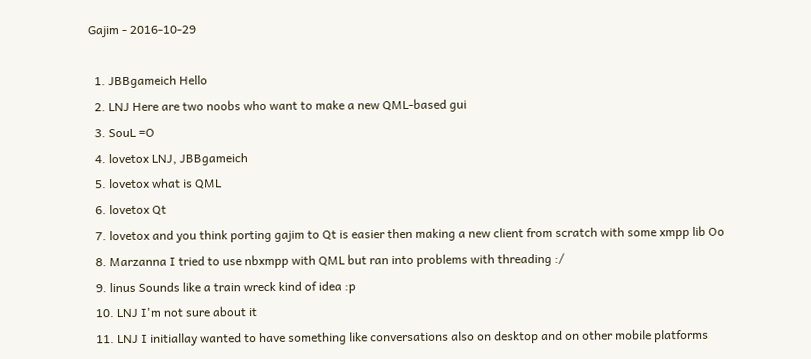Gajim - 2016-10-29

  1. JBBgameich Hello
  2. LNJ Here are two noobs who want to make a new QML-based gui
  3. SouL =O
  4. lovetox LNJ, JBBgameich
  5. lovetox what is QML
  6. lovetox Qt
  7. lovetox and you think porting gajim to Qt is easier then making a new client from scratch with some xmpp lib Oo
  8. Marzanna I tried to use nbxmpp with QML but ran into problems with threading :/
  9. linus Sounds like a train wreck kind of idea :p
  10. LNJ I'm not sure about it
  11. LNJ I initiallay wanted to have something like conversations also on desktop and on other mobile platforms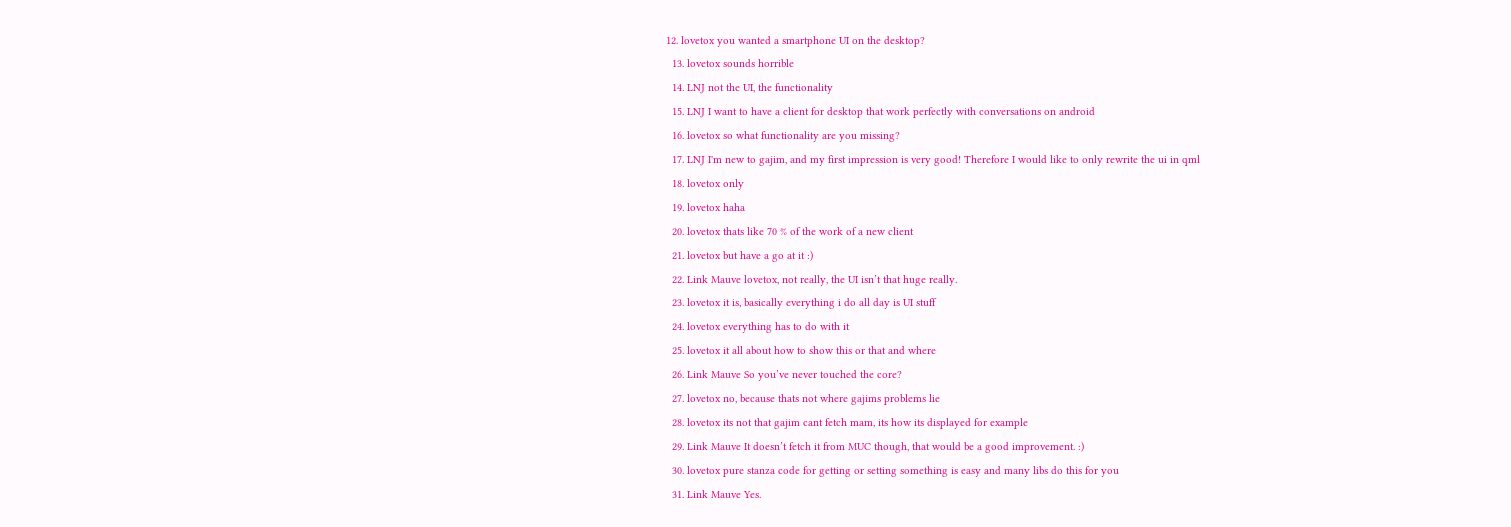12. lovetox you wanted a smartphone UI on the desktop?
  13. lovetox sounds horrible
  14. LNJ not the UI, the functionality
  15. LNJ I want to have a client for desktop that work perfectly with conversations on android
  16. lovetox so what functionality are you missing?
  17. LNJ I'm new to gajim, and my first impression is very good! Therefore I would like to only rewrite the ui in qml
  18. lovetox only
  19. lovetox haha
  20. lovetox thats like 70 % of the work of a new client
  21. lovetox but have a go at it :)
  22. Link Mauve lovetox, not really, the UI isn’t that huge really.
  23. lovetox it is, basically everything i do all day is UI stuff
  24. lovetox everything has to do with it
  25. lovetox it all about how to show this or that and where
  26. Link Mauve So you’ve never touched the core?
  27. lovetox no, because thats not where gajims problems lie
  28. lovetox its not that gajim cant fetch mam, its how its displayed for example
  29. Link Mauve It doesn’t fetch it from MUC though, that would be a good improvement. :)
  30. lovetox pure stanza code for getting or setting something is easy and many libs do this for you
  31. Link Mauve Yes.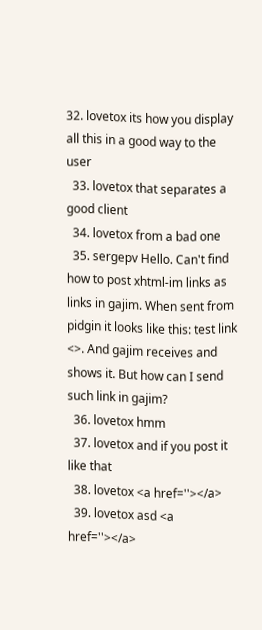32. lovetox its how you display all this in a good way to the user
  33. lovetox that separates a good client
  34. lovetox from a bad one
  35. sergepv Hello. Can't find how to post xhtml-im links as links in gajim. When sent from pidgin it looks like this: test link <>. And gajim receives and shows it. But how can I send such link in gajim?
  36. lovetox hmm
  37. lovetox and if you post it like that
  38. lovetox <a href=''></a>
  39. lovetox asd <a href=''></a>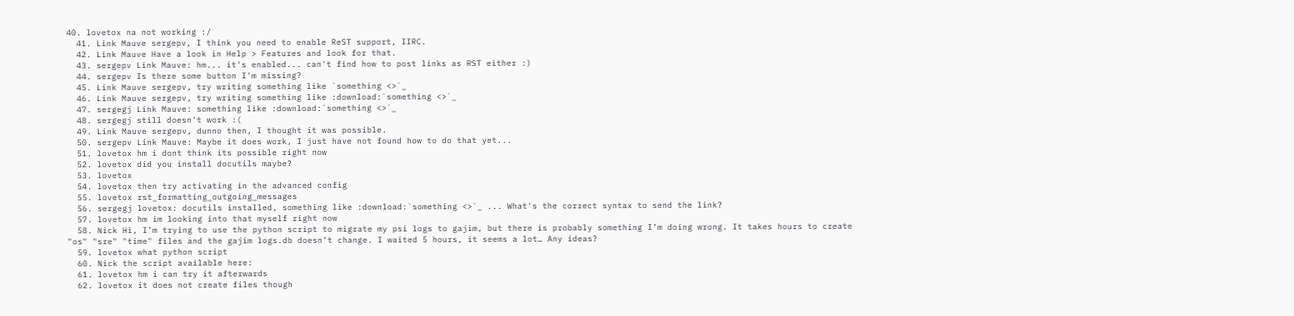40. lovetox na not working :/
  41. Link Mauve sergepv, I think you need to enable ReST support, IIRC.
  42. Link Mauve Have a look in Help > Features and look for that.
  43. sergepv Link Mauve: hm... it's enabled... can't find how to post links as RST either :)
  44. sergepv Is there some button I'm missing?
  45. Link Mauve sergepv, try writing something like `something <>`_
  46. Link Mauve sergepv, try writing something like :download:`something <>`_
  47. sergegj Link Mauve: something like :download:`something <>`_
  48. sergegj still doesn't work :(
  49. Link Mauve sergepv, dunno then, I thought it was possible.
  50. sergepv Link Mauve: Maybe it does work, I just have not found how to do that yet...
  51. lovetox hm i dont think its possible right now
  52. lovetox did you install docutils maybe?
  53. lovetox
  54. lovetox then try activating in the advanced config
  55. lovetox rst_formatting_outgoing_messages
  56. sergegj lovetox: docutils installed, something like :download:`something <>`_ ... What's the correct syntax to send the link?
  57. lovetox hm im looking into that myself right now
  58. Nick Hi, I’m trying to use the python script to migrate my psi logs to gajim, but there is probably something I’m doing wrong. It takes hours to create "os" "sre" "time" files and the gajim logs.db doesn’t change. I waited 5 hours, it seems a lot… Any ideas?
  59. lovetox what python script
  60. Nick the script available here:
  61. lovetox hm i can try it afterwards
  62. lovetox it does not create files though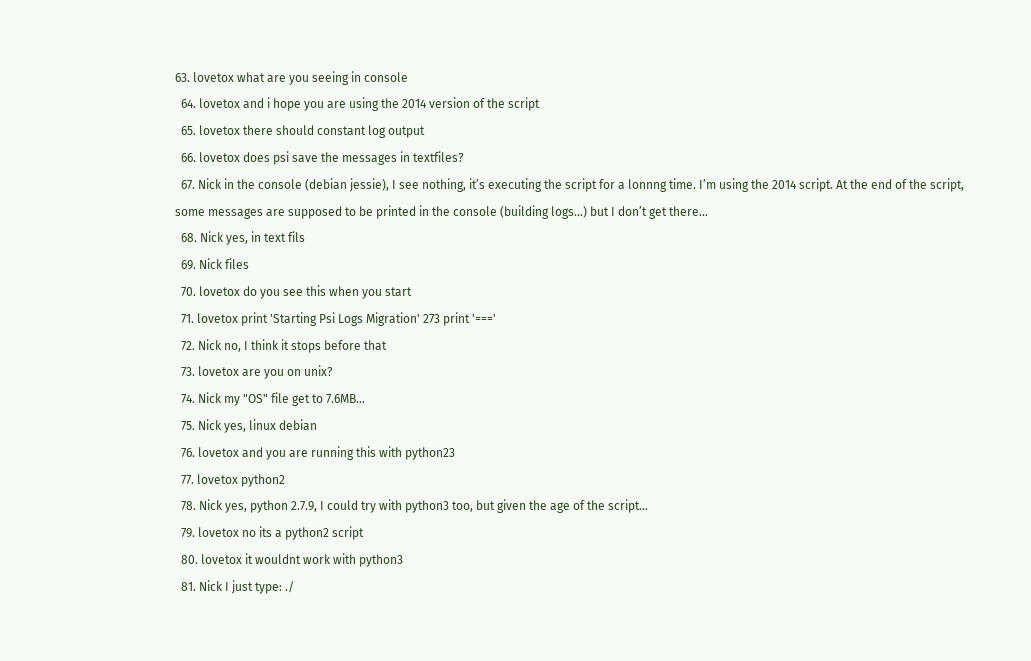63. lovetox what are you seeing in console
  64. lovetox and i hope you are using the 2014 version of the script
  65. lovetox there should constant log output
  66. lovetox does psi save the messages in textfiles?
  67. Nick in the console (debian jessie), I see nothing, it’s executing the script for a lonnng time. I’m using the 2014 script. At the end of the script, some messages are supposed to be printed in the console (building logs…) but I don’t get there…
  68. Nick yes, in text fils
  69. Nick files
  70. lovetox do you see this when you start
  71. lovetox print 'Starting Psi Logs Migration' 273 print '==='
  72. Nick no, I think it stops before that
  73. lovetox are you on unix?
  74. Nick my "OS" file get to 7.6MB…
  75. Nick yes, linux debian
  76. lovetox and you are running this with python23
  77. lovetox python2
  78. Nick yes, python 2.7.9, I could try with python3 too, but given the age of the script…
  79. lovetox no its a python2 script
  80. lovetox it wouldnt work with python3
  81. Nick I just type: ./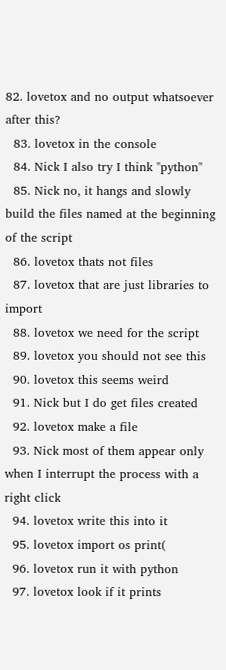82. lovetox and no output whatsoever after this?
  83. lovetox in the console
  84. Nick I also try I think "python"
  85. Nick no, it hangs and slowly build the files named at the beginning of the script
  86. lovetox thats not files
  87. lovetox that are just libraries to import
  88. lovetox we need for the script
  89. lovetox you should not see this
  90. lovetox this seems weird
  91. Nick but I do get files created
  92. lovetox make a file
  93. Nick most of them appear only when I interrupt the process with a right click
  94. lovetox write this into it
  95. lovetox import os print(
  96. lovetox run it with python
  97. lovetox look if it prints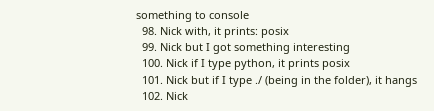something to console
  98. Nick with, it prints: posix
  99. Nick but I got something interesting
  100. Nick if I type python, it prints posix
  101. Nick but if I type ./ (being in the folder), it hangs
  102. Nick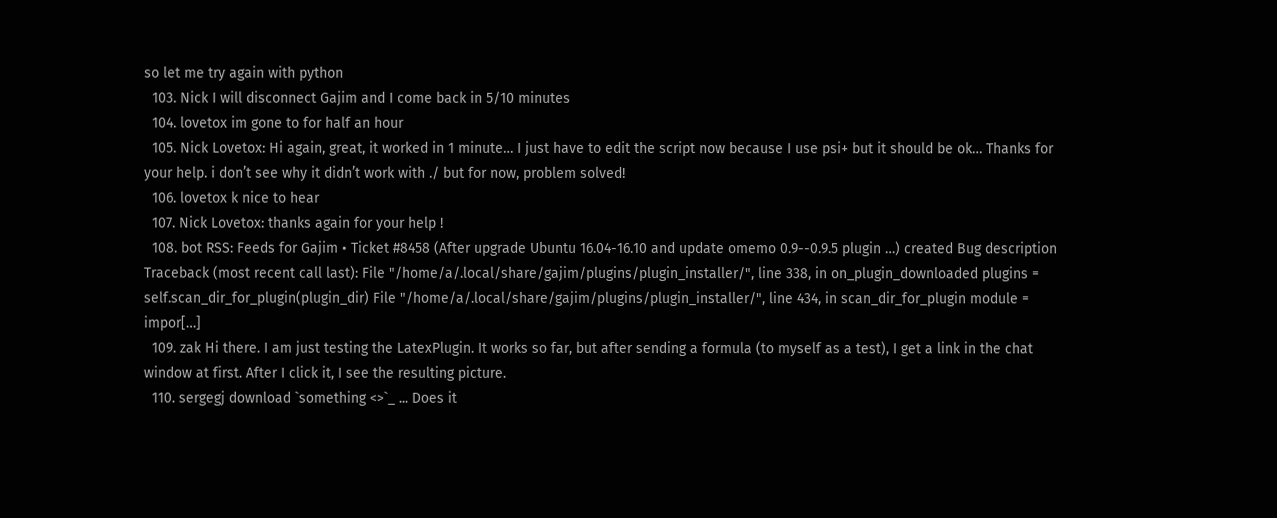so let me try again with python
  103. Nick I will disconnect Gajim and I come back in 5/10 minutes
  104. lovetox im gone to for half an hour
  105. Nick Lovetox: Hi again, great, it worked in 1 minute… I just have to edit the script now because I use psi+ but it should be ok… Thanks for your help. i don’t see why it didn’t work with ./ but for now, problem solved!
  106. lovetox k nice to hear
  107. Nick Lovetox: thanks again for your help !
  108. bot RSS: Feeds for Gajim • Ticket #8458 (After upgrade Ubuntu 16.04-16.10 and update omemo 0.9--0.9.5 plugin …) created Bug description Traceback (most recent call last): File "/home/a/.local/share/gajim/plugins/plugin_installer/", line 338, in on_plugin_downloaded plugins = self.scan_dir_for_plugin(plugin_dir) File "/home/a/.local/share/gajim/plugins/plugin_installer/", line 434, in scan_dir_for_plugin module = impor[…]
  109. zak Hi there. I am just testing the LatexPlugin. It works so far, but after sending a formula (to myself as a test), I get a link in the chat window at first. After I click it, I see the resulting picture.
  110. sergegj download `something <>`_ ... Does it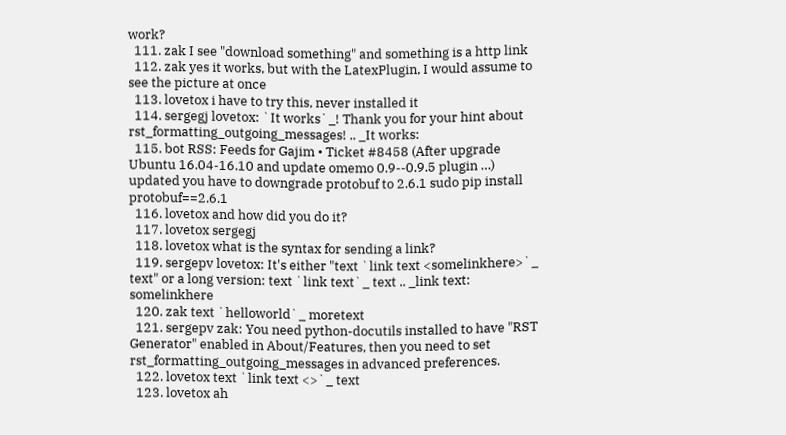work?
  111. zak I see "download something" and something is a http link
  112. zak yes it works, but with the LatexPlugin, I would assume to see the picture at once
  113. lovetox i have to try this, never installed it
  114. sergegj lovetox: `It works`_! Thank you for your hint about rst_formatting_outgoing_messages! .. _It works:
  115. bot RSS: Feeds for Gajim • Ticket #8458 (After upgrade Ubuntu 16.04-16.10 and update omemo 0.9--0.9.5 plugin …) updated you have to downgrade protobuf to 2.6.1 sudo pip install protobuf==2.6.1
  116. lovetox and how did you do it?
  117. lovetox sergegj
  118. lovetox what is the syntax for sending a link?
  119. sergepv lovetox: It's either "text `link text <somelinkhere>`_ text" or a long version: text `link text`_ text .. _link text: somelinkhere
  120. zak text `helloworld`_ moretext
  121. sergepv zak: You need python-docutils installed to have "RST Generator" enabled in About/Features, then you need to set rst_formatting_outgoing_messages in advanced preferences.
  122. lovetox text `link text <>`_ text
  123. lovetox ah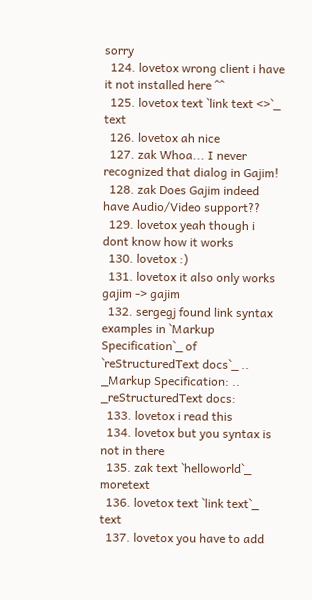sorry
  124. lovetox wrong client i have it not installed here ^^
  125. lovetox text `link text <>`_ text
  126. lovetox ah nice
  127. zak Whoa... I never recognized that dialog in Gajim!
  128. zak Does Gajim indeed have Audio/Video support??
  129. lovetox yeah though i dont know how it works
  130. lovetox :)
  131. lovetox it also only works gajim -> gajim
  132. sergegj found link syntax examples in `Markup Specification`_ of `reStructuredText docs`_ .. _Markup Specification: .. _reStructuredText docs:
  133. lovetox i read this
  134. lovetox but you syntax is not in there
  135. zak text `helloworld`_ moretext
  136. lovetox text `link text`_ text
  137. lovetox you have to add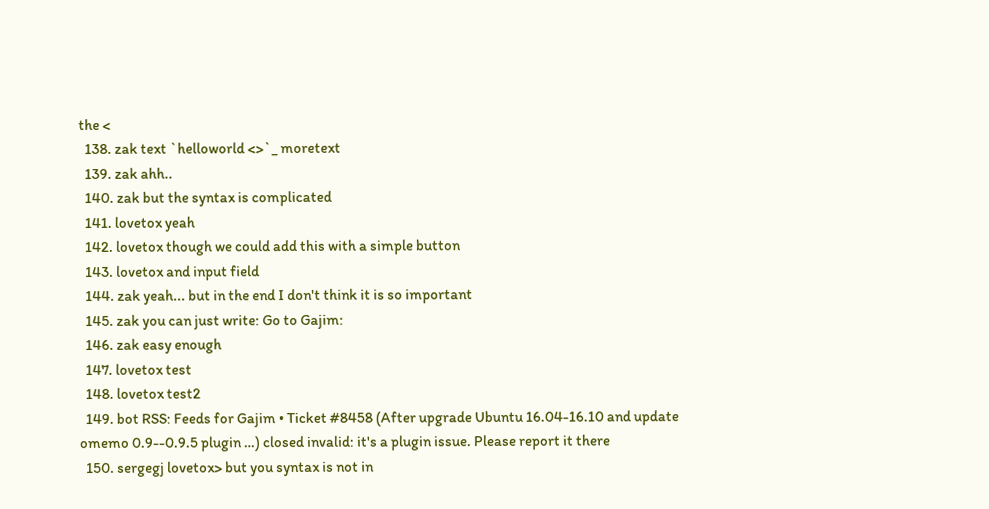the <
  138. zak text `helloworld <>`_ moretext
  139. zak ahh..
  140. zak but the syntax is complicated
  141. lovetox yeah
  142. lovetox though we could add this with a simple button
  143. lovetox and input field
  144. zak yeah... but in the end I don't think it is so important
  145. zak you can just write: Go to Gajim:
  146. zak easy enough
  147. lovetox test
  148. lovetox test2
  149. bot RSS: Feeds for Gajim • Ticket #8458 (After upgrade Ubuntu 16.04-16.10 and update omemo 0.9--0.9.5 plugin …) closed invalid: it's a plugin issue. Please report it there
  150. sergegj lovetox> but you syntax is not in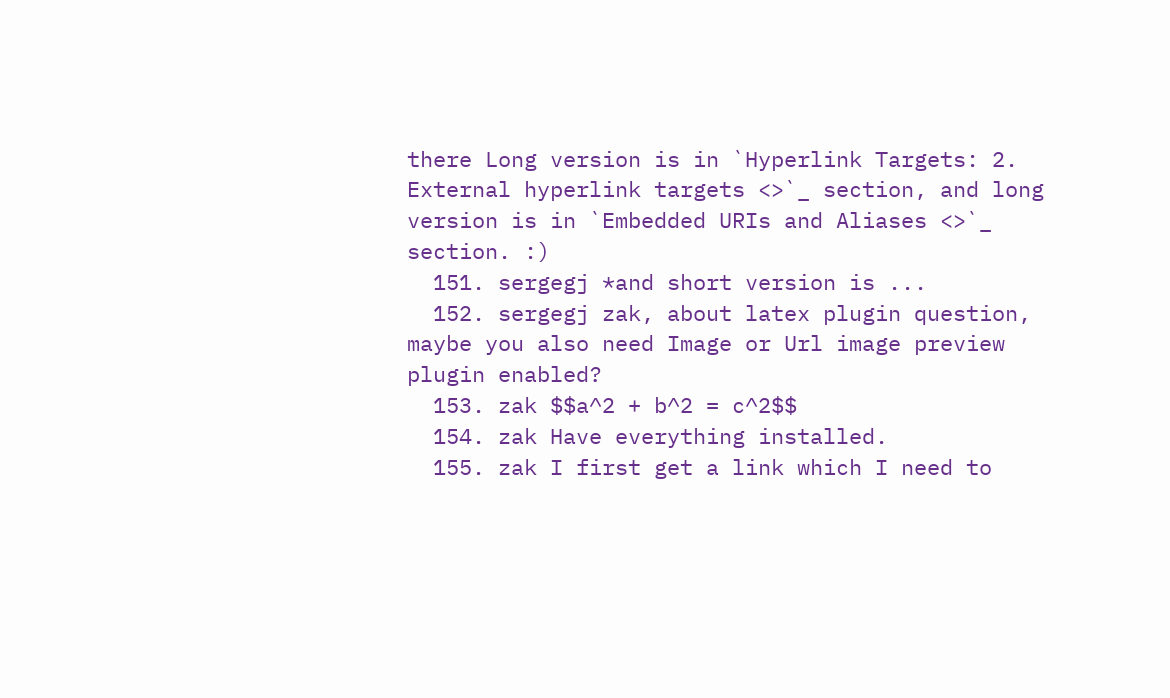there Long version is in `Hyperlink Targets: 2. External hyperlink targets <>`_ section, and long version is in `Embedded URIs and Aliases <>`_ section. :)
  151. sergegj *and short version is ...
  152. sergegj zak, about latex plugin question, maybe you also need Image or Url image preview plugin enabled?
  153. zak $$a^2 + b^2 = c^2$$
  154. zak Have everything installed.
  155. zak I first get a link which I need to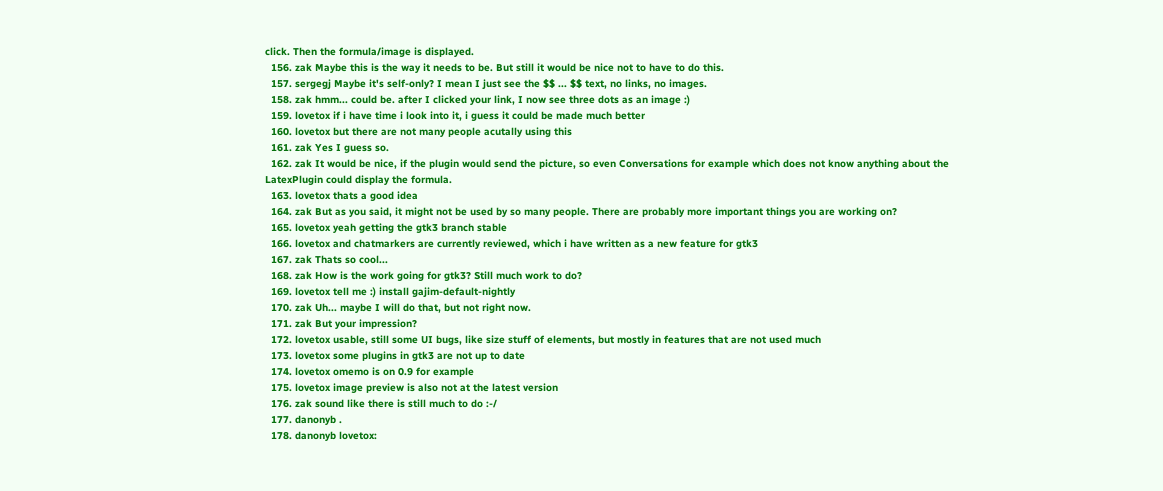click. Then the formula/image is displayed.
  156. zak Maybe this is the way it needs to be. But still it would be nice not to have to do this.
  157. sergegj Maybe it's self-only? I mean I just see the $$ ... $$ text, no links, no images.
  158. zak hmm... could be. after I clicked your link, I now see three dots as an image :)
  159. lovetox if i have time i look into it, i guess it could be made much better
  160. lovetox but there are not many people acutally using this
  161. zak Yes I guess so.
  162. zak It would be nice, if the plugin would send the picture, so even Conversations for example which does not know anything about the LatexPlugin could display the formula.
  163. lovetox thats a good idea
  164. zak But as you said, it might not be used by so many people. There are probably more important things you are working on?
  165. lovetox yeah getting the gtk3 branch stable
  166. lovetox and chatmarkers are currently reviewed, which i have written as a new feature for gtk3
  167. zak Thats so cool...
  168. zak How is the work going for gtk3? Still much work to do?
  169. lovetox tell me :) install gajim-default-nightly
  170. zak Uh... maybe I will do that, but not right now.
  171. zak But your impression?
  172. lovetox usable, still some UI bugs, like size stuff of elements, but mostly in features that are not used much
  173. lovetox some plugins in gtk3 are not up to date
  174. lovetox omemo is on 0.9 for example
  175. lovetox image preview is also not at the latest version
  176. zak sound like there is still much to do :-/
  177. danonyb .
  178. danonyb lovetox: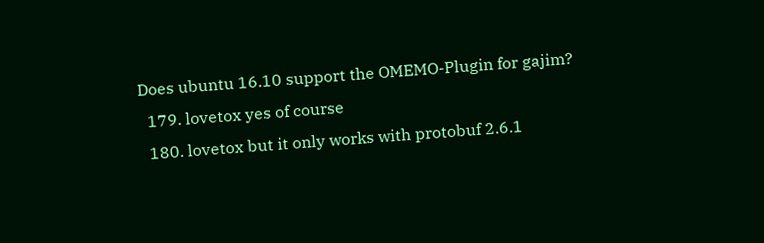Does ubuntu 16.10 support the OMEMO-Plugin for gajim?
  179. lovetox yes of course
  180. lovetox but it only works with protobuf 2.6.1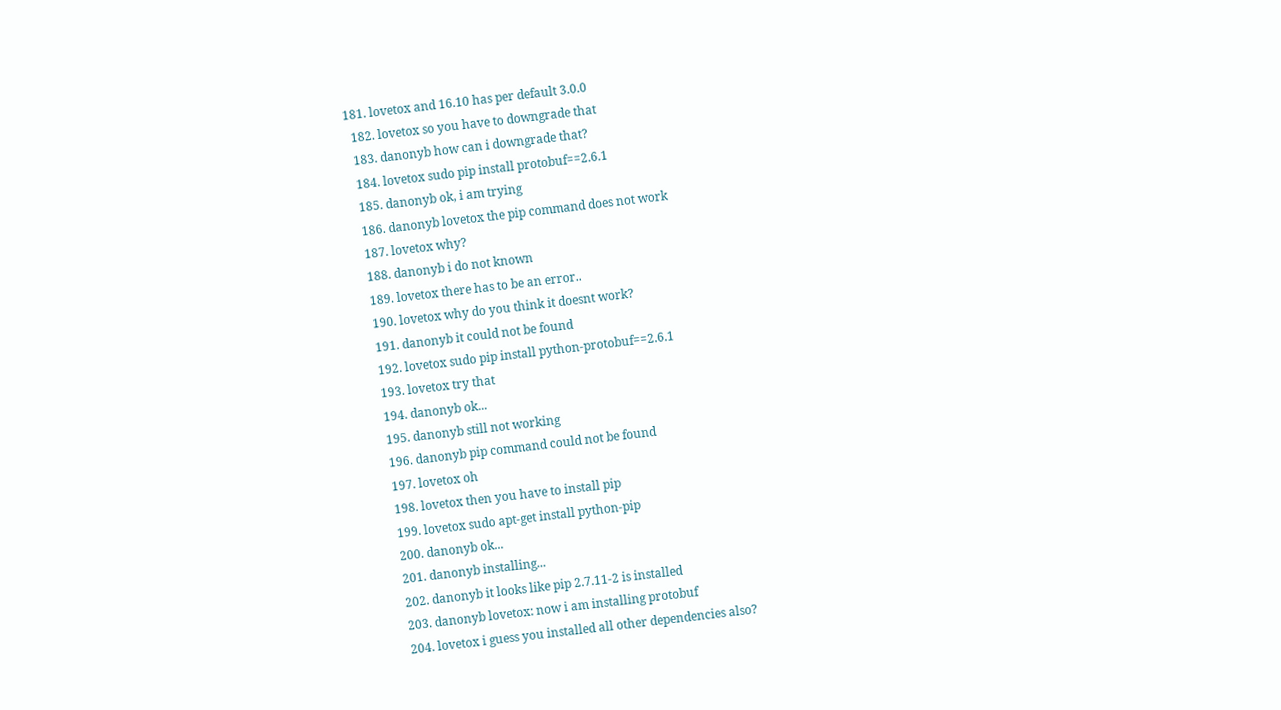181. lovetox and 16.10 has per default 3.0.0
  182. lovetox so you have to downgrade that
  183. danonyb how can i downgrade that?
  184. lovetox sudo pip install protobuf==2.6.1
  185. danonyb ok, i am trying
  186. danonyb lovetox the pip command does not work
  187. lovetox why?
  188. danonyb i do not known
  189. lovetox there has to be an error..
  190. lovetox why do you think it doesnt work?
  191. danonyb it could not be found
  192. lovetox sudo pip install python-protobuf==2.6.1
  193. lovetox try that
  194. danonyb ok...
  195. danonyb still not working
  196. danonyb pip command could not be found
  197. lovetox oh
  198. lovetox then you have to install pip
  199. lovetox sudo apt-get install python-pip
  200. danonyb ok...
  201. danonyb installing...
  202. danonyb it looks like pip 2.7.11-2 is installed
  203. danonyb lovetox: now i am installing protobuf
  204. lovetox i guess you installed all other dependencies also?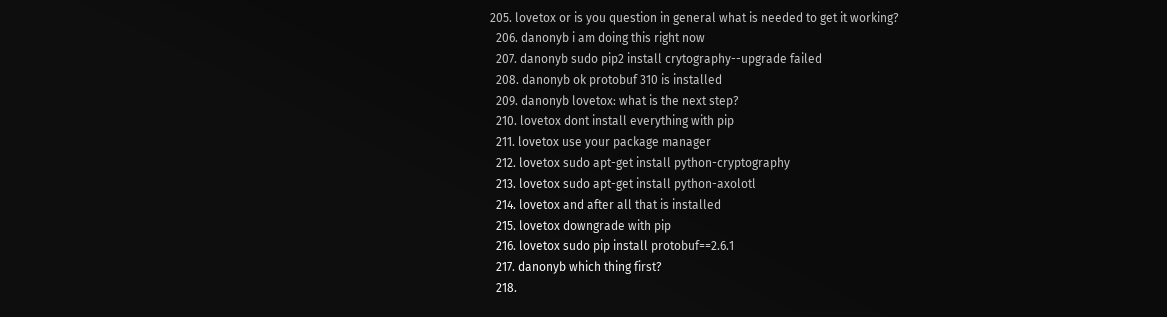205. lovetox or is you question in general what is needed to get it working?
  206. danonyb i am doing this right now
  207. danonyb sudo pip2 install crytography--upgrade failed
  208. danonyb ok protobuf 310 is installed
  209. danonyb lovetox: what is the next step?
  210. lovetox dont install everything with pip
  211. lovetox use your package manager
  212. lovetox sudo apt-get install python-cryptography
  213. lovetox sudo apt-get install python-axolotl
  214. lovetox and after all that is installed
  215. lovetox downgrade with pip
  216. lovetox sudo pip install protobuf==2.6.1
  217. danonyb which thing first?
  218.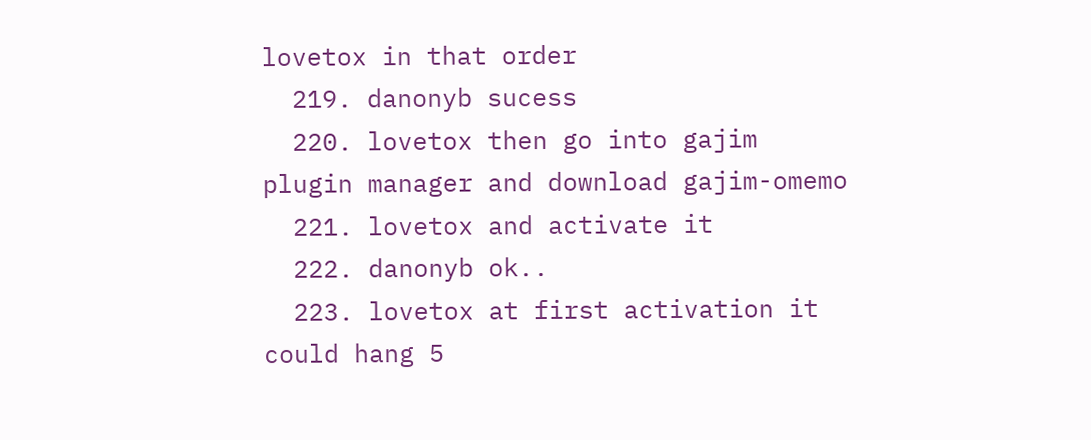lovetox in that order
  219. danonyb sucess
  220. lovetox then go into gajim plugin manager and download gajim-omemo
  221. lovetox and activate it
  222. danonyb ok..
  223. lovetox at first activation it could hang 5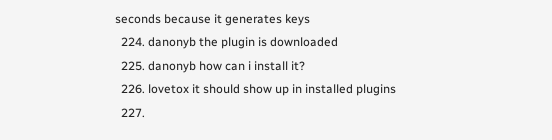seconds because it generates keys
  224. danonyb the plugin is downloaded
  225. danonyb how can i install it?
  226. lovetox it should show up in installed plugins
  227.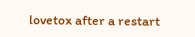lovetox after a restart